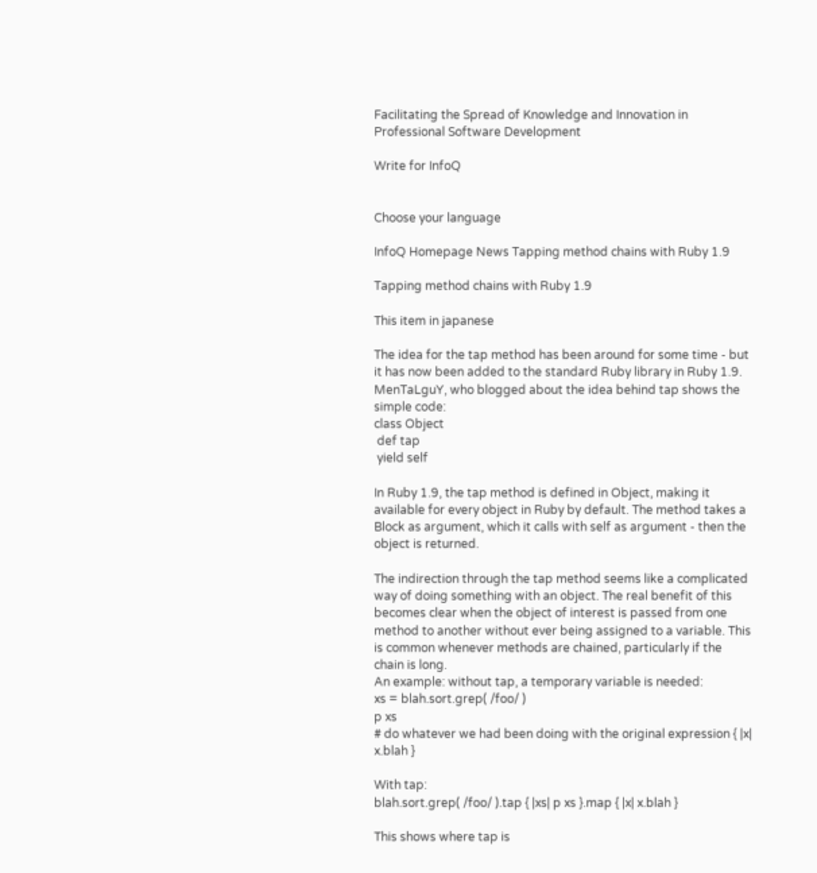Facilitating the Spread of Knowledge and Innovation in Professional Software Development

Write for InfoQ


Choose your language

InfoQ Homepage News Tapping method chains with Ruby 1.9

Tapping method chains with Ruby 1.9

This item in japanese

The idea for the tap method has been around for some time - but it has now been added to the standard Ruby library in Ruby 1.9. MenTaLguY, who blogged about the idea behind tap shows the simple code:
class Object
 def tap
 yield self

In Ruby 1.9, the tap method is defined in Object, making it available for every object in Ruby by default. The method takes a Block as argument, which it calls with self as argument - then the object is returned.

The indirection through the tap method seems like a complicated way of doing something with an object. The real benefit of this becomes clear when the object of interest is passed from one method to another without ever being assigned to a variable. This is common whenever methods are chained, particularly if the chain is long.
An example: without tap, a temporary variable is needed:
xs = blah.sort.grep( /foo/ )
p xs
# do whatever we had been doing with the original expression { |x| x.blah }

With tap:
blah.sort.grep( /foo/ ).tap { |xs| p xs }.map { |x| x.blah }

This shows where tap is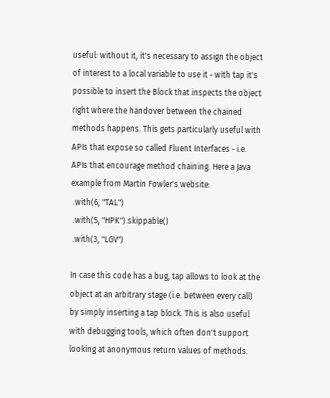useful: without it, it's necessary to assign the object of interest to a local variable to use it - with tap it's possible to insert the Block that inspects the object right where the handover between the chained methods happens. This gets particularly useful with APIs that expose so called Fluent Interfaces - i.e. APIs that encourage method chaining. Here a Java example from Martin Fowler's website:
 .with(6, "TAL")
 .with(5, "HPK").skippable()
 .with(3, "LGV")

In case this code has a bug, tap allows to look at the object at an arbitrary stage (i.e. between every call) by simply inserting a tap block. This is also useful with debugging tools, which often don't support looking at anonymous return values of methods.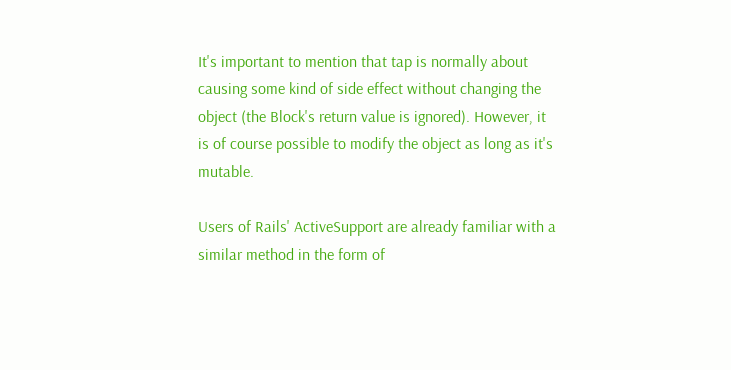It's important to mention that tap is normally about causing some kind of side effect without changing the object (the Block's return value is ignored). However, it is of course possible to modify the object as long as it's mutable.

Users of Rails' ActiveSupport are already familiar with a similar method in the form of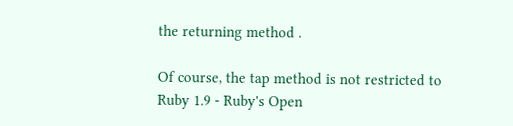the returning method .

Of course, the tap method is not restricted to Ruby 1.9 - Ruby's Open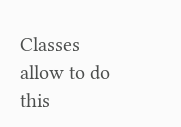Classes allow to do this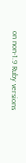on non-1.9 Ruby versions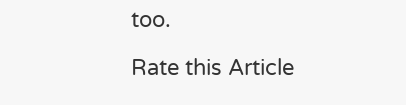too.

Rate this Article